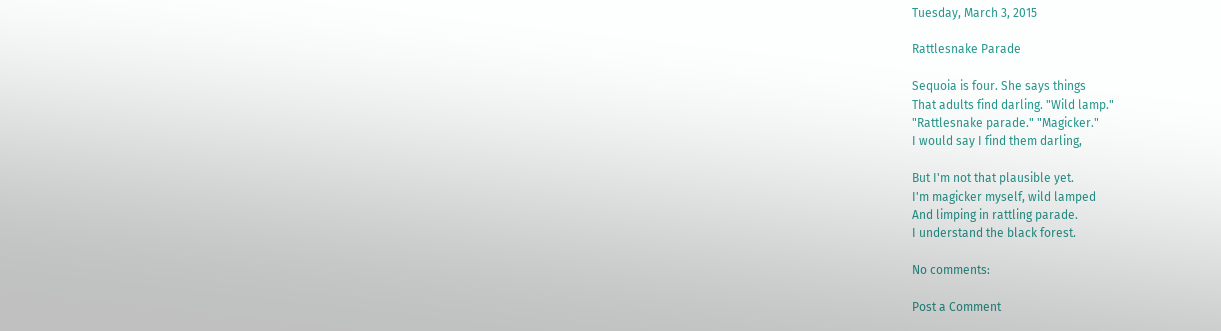Tuesday, March 3, 2015

Rattlesnake Parade

Sequoia is four. She says things
That adults find darling. "Wild lamp."
"Rattlesnake parade." "Magicker."
I would say I find them darling,

But I'm not that plausible yet.
I'm magicker myself, wild lamped
And limping in rattling parade.
I understand the black forest.

No comments:

Post a Comment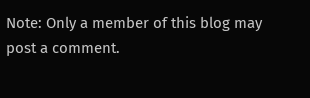Note: Only a member of this blog may post a comment.